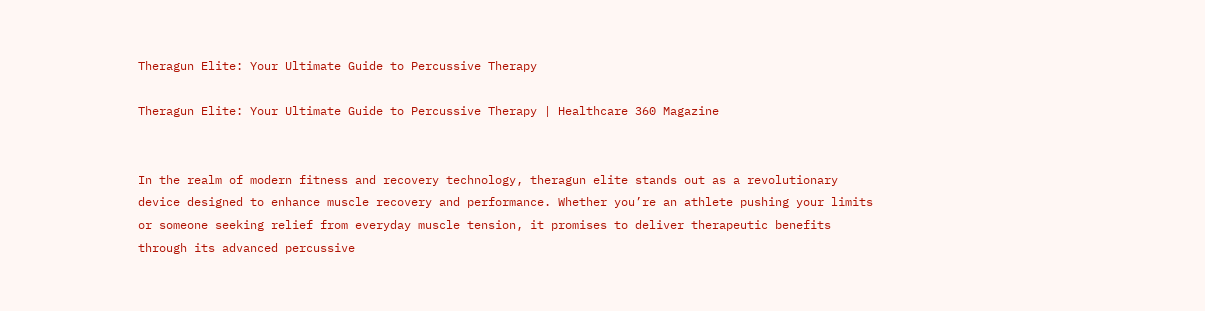Theragun Elite: Your Ultimate Guide to Percussive Therapy

Theragun Elite: Your Ultimate Guide to Percussive Therapy | Healthcare 360 Magazine


In the realm of modern fitness and recovery technology, theragun elite stands out as a revolutionary device designed to enhance muscle recovery and performance. Whether you’re an athlete pushing your limits or someone seeking relief from everyday muscle tension, it promises to deliver therapeutic benefits through its advanced percussive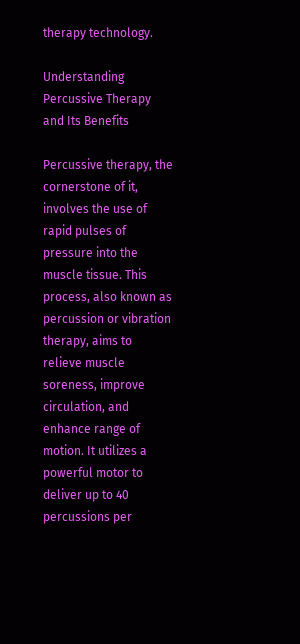therapy technology.

Understanding Percussive Therapy and Its Benefits

Percussive therapy, the cornerstone of it, involves the use of rapid pulses of pressure into the muscle tissue. This process, also known as percussion or vibration therapy, aims to relieve muscle soreness, improve circulation, and enhance range of motion. It utilizes a powerful motor to deliver up to 40 percussions per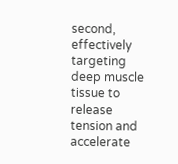second, effectively targeting deep muscle tissue to release tension and accelerate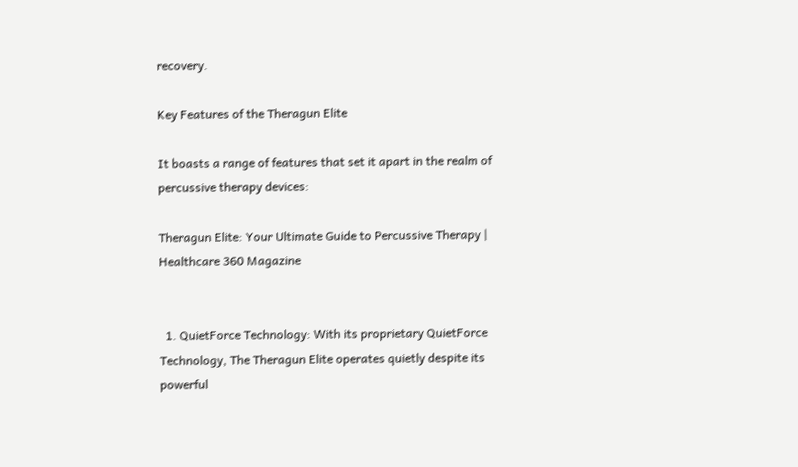recovery.

Key Features of the Theragun Elite

It boasts a range of features that set it apart in the realm of percussive therapy devices:

Theragun Elite: Your Ultimate Guide to Percussive Therapy | Healthcare 360 Magazine


  1. QuietForce Technology: With its proprietary QuietForce Technology, The Theragun Elite operates quietly despite its powerful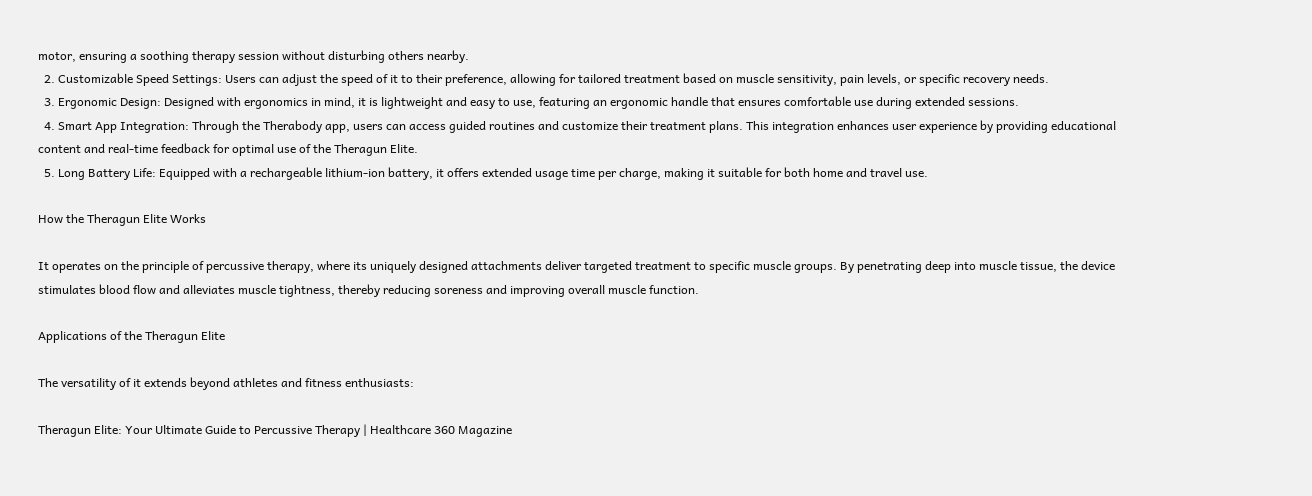motor, ensuring a soothing therapy session without disturbing others nearby.
  2. Customizable Speed Settings: Users can adjust the speed of it to their preference, allowing for tailored treatment based on muscle sensitivity, pain levels, or specific recovery needs.
  3. Ergonomic Design: Designed with ergonomics in mind, it is lightweight and easy to use, featuring an ergonomic handle that ensures comfortable use during extended sessions.
  4. Smart App Integration: Through the Therabody app, users can access guided routines and customize their treatment plans. This integration enhances user experience by providing educational content and real-time feedback for optimal use of the Theragun Elite.
  5. Long Battery Life: Equipped with a rechargeable lithium-ion battery, it offers extended usage time per charge, making it suitable for both home and travel use.

How the Theragun Elite Works

It operates on the principle of percussive therapy, where its uniquely designed attachments deliver targeted treatment to specific muscle groups. By penetrating deep into muscle tissue, the device stimulates blood flow and alleviates muscle tightness, thereby reducing soreness and improving overall muscle function.

Applications of the Theragun Elite

The versatility of it extends beyond athletes and fitness enthusiasts:

Theragun Elite: Your Ultimate Guide to Percussive Therapy | Healthcare 360 Magazine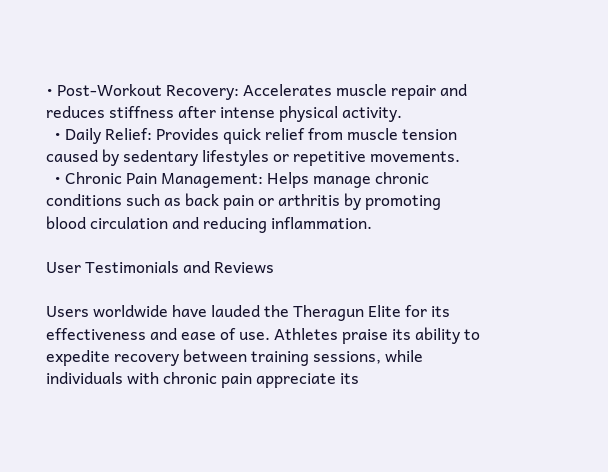• Post-Workout Recovery: Accelerates muscle repair and reduces stiffness after intense physical activity.
  • Daily Relief: Provides quick relief from muscle tension caused by sedentary lifestyles or repetitive movements.
  • Chronic Pain Management: Helps manage chronic conditions such as back pain or arthritis by promoting blood circulation and reducing inflammation.

User Testimonials and Reviews

Users worldwide have lauded the Theragun Elite for its effectiveness and ease of use. Athletes praise its ability to expedite recovery between training sessions, while individuals with chronic pain appreciate its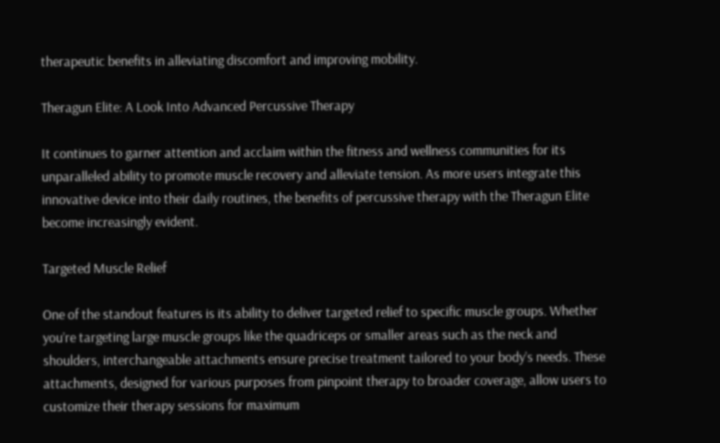therapeutic benefits in alleviating discomfort and improving mobility.

Theragun Elite: A Look Into Advanced Percussive Therapy

It continues to garner attention and acclaim within the fitness and wellness communities for its unparalleled ability to promote muscle recovery and alleviate tension. As more users integrate this innovative device into their daily routines, the benefits of percussive therapy with the Theragun Elite become increasingly evident.

Targeted Muscle Relief

One of the standout features is its ability to deliver targeted relief to specific muscle groups. Whether you’re targeting large muscle groups like the quadriceps or smaller areas such as the neck and shoulders, interchangeable attachments ensure precise treatment tailored to your body’s needs. These attachments, designed for various purposes from pinpoint therapy to broader coverage, allow users to customize their therapy sessions for maximum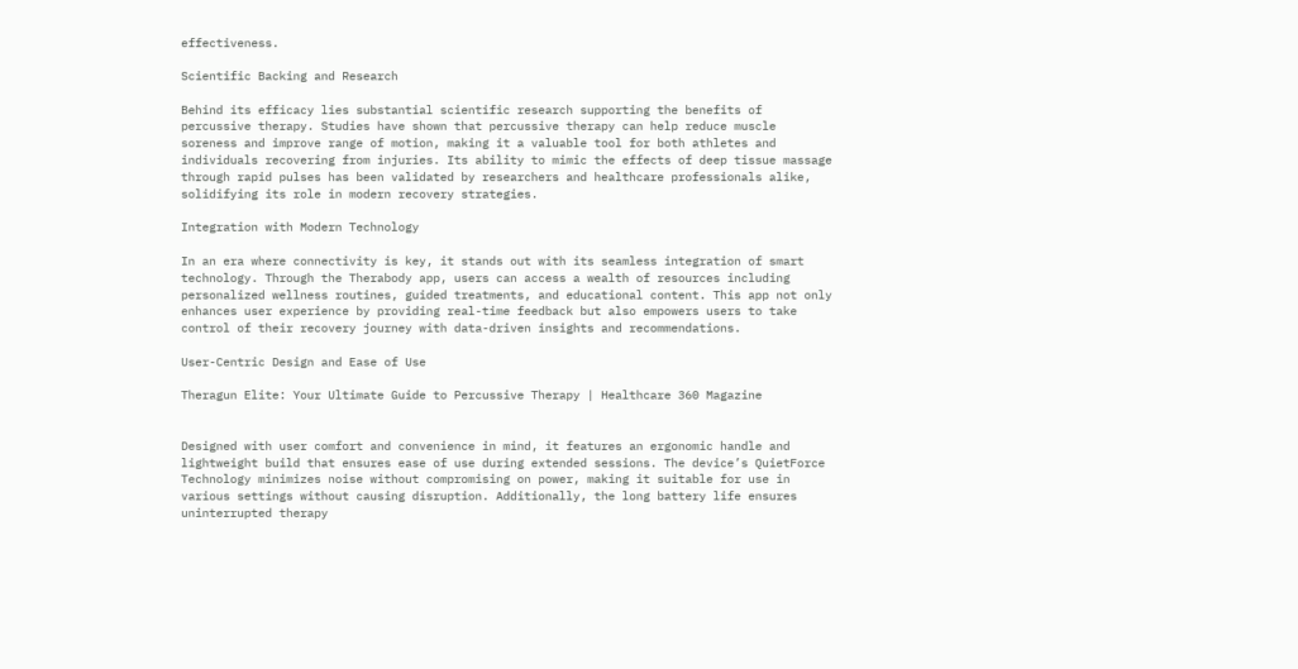effectiveness.

Scientific Backing and Research

Behind its efficacy lies substantial scientific research supporting the benefits of percussive therapy. Studies have shown that percussive therapy can help reduce muscle soreness and improve range of motion, making it a valuable tool for both athletes and individuals recovering from injuries. Its ability to mimic the effects of deep tissue massage through rapid pulses has been validated by researchers and healthcare professionals alike, solidifying its role in modern recovery strategies.

Integration with Modern Technology

In an era where connectivity is key, it stands out with its seamless integration of smart technology. Through the Therabody app, users can access a wealth of resources including personalized wellness routines, guided treatments, and educational content. This app not only enhances user experience by providing real-time feedback but also empowers users to take control of their recovery journey with data-driven insights and recommendations.

User-Centric Design and Ease of Use

Theragun Elite: Your Ultimate Guide to Percussive Therapy | Healthcare 360 Magazine


Designed with user comfort and convenience in mind, it features an ergonomic handle and lightweight build that ensures ease of use during extended sessions. The device’s QuietForce Technology minimizes noise without compromising on power, making it suitable for use in various settings without causing disruption. Additionally, the long battery life ensures uninterrupted therapy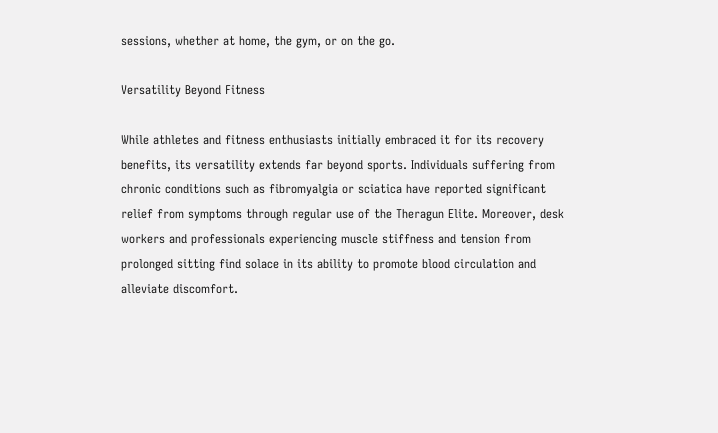sessions, whether at home, the gym, or on the go.

Versatility Beyond Fitness

While athletes and fitness enthusiasts initially embraced it for its recovery benefits, its versatility extends far beyond sports. Individuals suffering from chronic conditions such as fibromyalgia or sciatica have reported significant relief from symptoms through regular use of the Theragun Elite. Moreover, desk workers and professionals experiencing muscle stiffness and tension from prolonged sitting find solace in its ability to promote blood circulation and alleviate discomfort.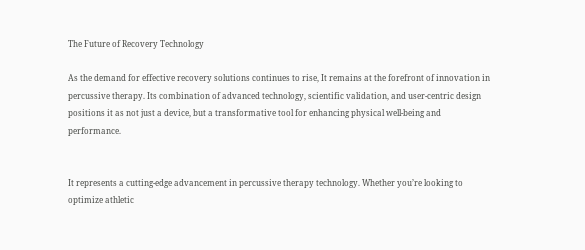The Future of Recovery Technology

As the demand for effective recovery solutions continues to rise, It remains at the forefront of innovation in percussive therapy. Its combination of advanced technology, scientific validation, and user-centric design positions it as not just a device, but a transformative tool for enhancing physical well-being and performance.


It represents a cutting-edge advancement in percussive therapy technology. Whether you’re looking to optimize athletic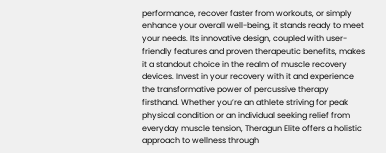performance, recover faster from workouts, or simply enhance your overall well-being, it stands ready to meet your needs. Its innovative design, coupled with user-friendly features and proven therapeutic benefits, makes it a standout choice in the realm of muscle recovery devices. Invest in your recovery with it and experience the transformative power of percussive therapy firsthand. Whether you’re an athlete striving for peak physical condition or an individual seeking relief from everyday muscle tension, Theragun Elite offers a holistic approach to wellness through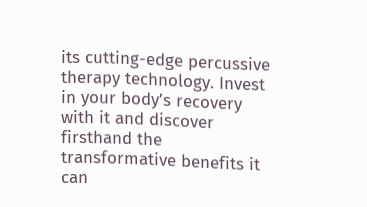its cutting-edge percussive therapy technology. Invest in your body’s recovery with it and discover firsthand the transformative benefits it can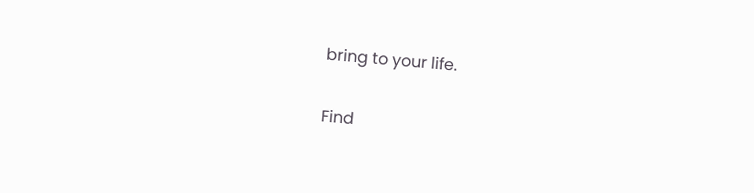bring to your life.

Find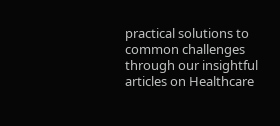practical solutions to common challenges through our insightful articles on Healthcare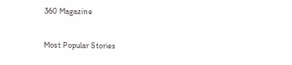360 Magazine

Most Popular Stories